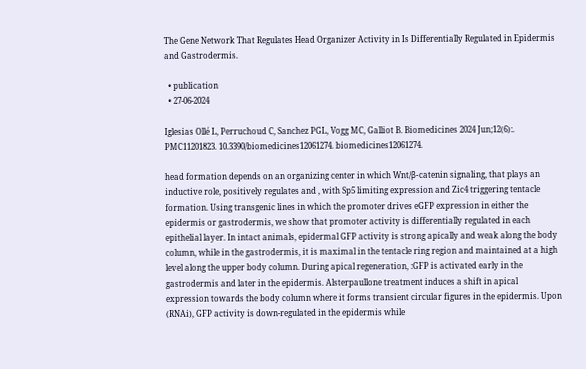The Gene Network That Regulates Head Organizer Activity in Is Differentially Regulated in Epidermis and Gastrodermis.

  • publication
  • 27-06-2024

Iglesias Ollé L, Perruchoud C, Sanchez PGL, Vogg MC, Galliot B. Biomedicines 2024 Jun;12(6):. PMC11201823. 10.3390/biomedicines12061274. biomedicines12061274.

head formation depends on an organizing center in which Wnt/β-catenin signaling, that plays an inductive role, positively regulates and , with Sp5 limiting expression and Zic4 triggering tentacle formation. Using transgenic lines in which the promoter drives eGFP expression in either the epidermis or gastrodermis, we show that promoter activity is differentially regulated in each epithelial layer. In intact animals, epidermal GFP activity is strong apically and weak along the body column, while in the gastrodermis, it is maximal in the tentacle ring region and maintained at a high level along the upper body column. During apical regeneration, :GFP is activated early in the gastrodermis and later in the epidermis. Alsterpaullone treatment induces a shift in apical expression towards the body column where it forms transient circular figures in the epidermis. Upon (RNAi), GFP activity is down-regulated in the epidermis while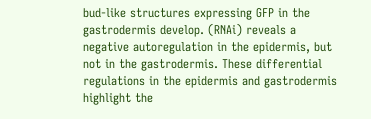bud-like structures expressing GFP in the gastrodermis develop. (RNAi) reveals a negative autoregulation in the epidermis, but not in the gastrodermis. These differential regulations in the epidermis and gastrodermis highlight the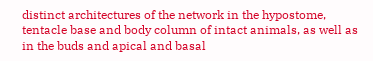distinct architectures of the network in the hypostome, tentacle base and body column of intact animals, as well as in the buds and apical and basal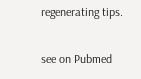regenerating tips.

see on Pubmed